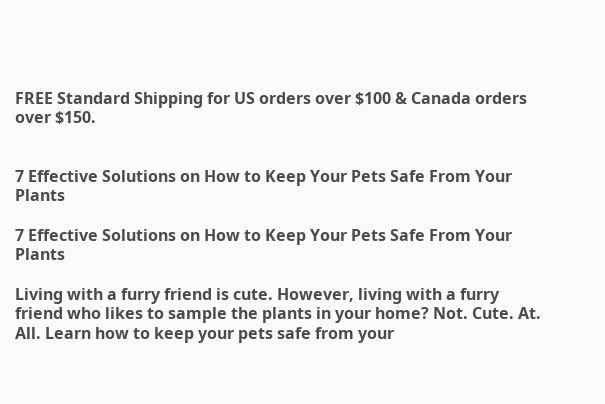FREE Standard Shipping for US orders over $100 & Canada orders over $150.


7 Effective Solutions on How to Keep Your Pets Safe From Your Plants

7 Effective Solutions on How to Keep Your Pets Safe From Your Plants

Living with a furry friend is cute. However, living with a furry friend who likes to sample the plants in your home? Not. Cute. At. All. Learn how to keep your pets safe from your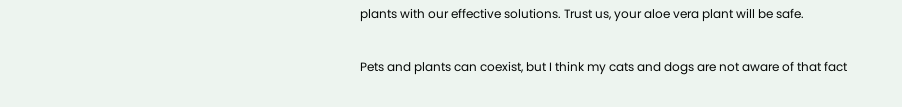plants with our effective solutions. Trust us, your aloe vera plant will be safe.

Pets and plants can coexist, but I think my cats and dogs are not aware of that fact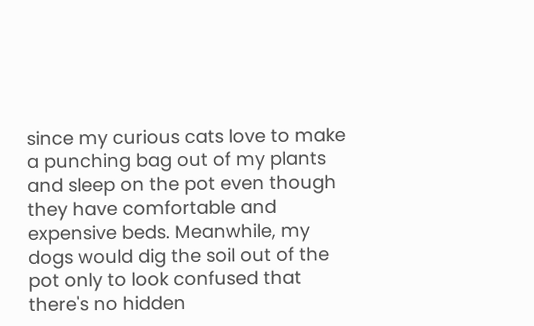since my curious cats love to make a punching bag out of my plants and sleep on the pot even though they have comfortable and expensive beds. Meanwhile, my dogs would dig the soil out of the pot only to look confused that there's no hidden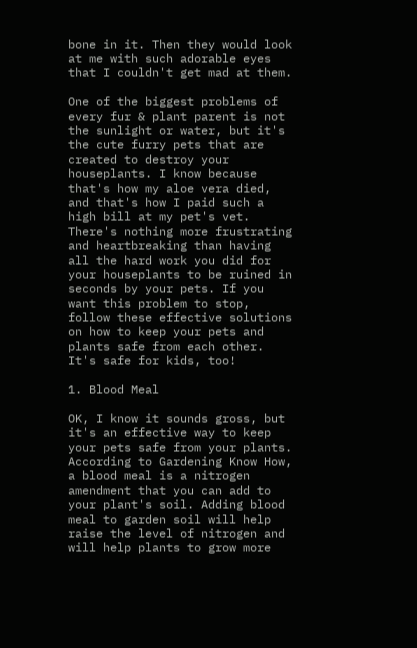bone in it. Then they would look at me with such adorable eyes that I couldn't get mad at them.

One of the biggest problems of every fur & plant parent is not the sunlight or water, but it's the cute furry pets that are created to destroy your houseplants. I know because that's how my aloe vera died, and that's how I paid such a high bill at my pet's vet. There's nothing more frustrating and heartbreaking than having all the hard work you did for your houseplants to be ruined in seconds by your pets. If you want this problem to stop, follow these effective solutions on how to keep your pets and plants safe from each other. It's safe for kids, too!

1. Blood Meal

OK, I know it sounds gross, but it's an effective way to keep your pets safe from your plants. According to Gardening Know How, a blood meal is a nitrogen amendment that you can add to your plant's soil. Adding blood meal to garden soil will help raise the level of nitrogen and will help plants to grow more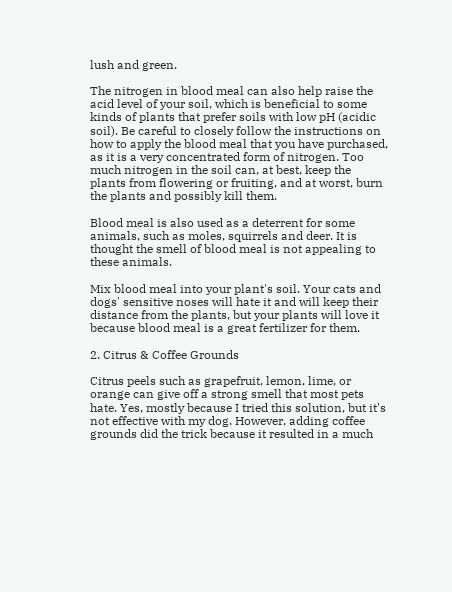lush and green.

The nitrogen in blood meal can also help raise the acid level of your soil, which is beneficial to some kinds of plants that prefer soils with low pH (acidic soil). Be careful to closely follow the instructions on how to apply the blood meal that you have purchased, as it is a very concentrated form of nitrogen. Too much nitrogen in the soil can, at best, keep the plants from flowering or fruiting, and at worst, burn the plants and possibly kill them.

Blood meal is also used as a deterrent for some animals, such as moles, squirrels and deer. It is thought the smell of blood meal is not appealing to these animals.

Mix blood meal into your plant's soil. Your cats and dogs' sensitive noses will hate it and will keep their distance from the plants, but your plants will love it because blood meal is a great fertilizer for them.

2. Citrus & Coffee Grounds

Citrus peels such as grapefruit, lemon, lime, or orange can give off a strong smell that most pets hate. Yes, mostly because I tried this solution, but it's not effective with my dog. However, adding coffee grounds did the trick because it resulted in a much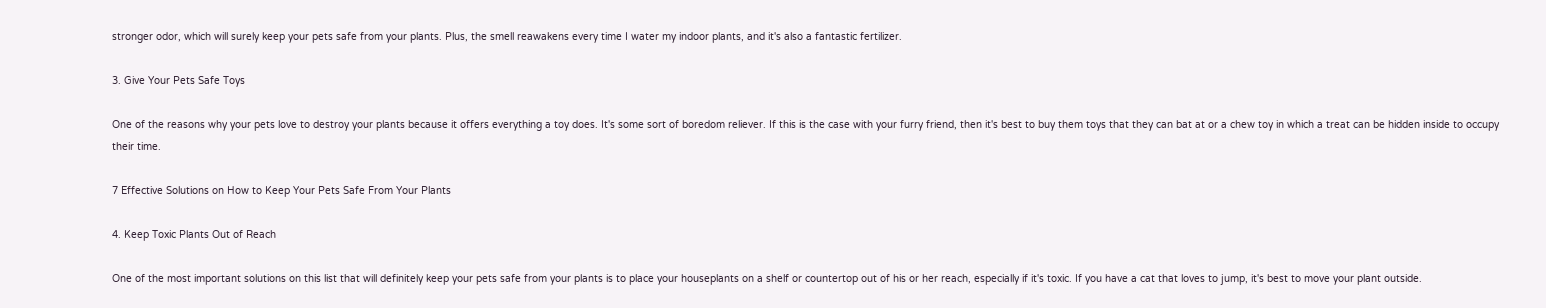stronger odor, which will surely keep your pets safe from your plants. Plus, the smell reawakens every time I water my indoor plants, and it's also a fantastic fertilizer.

3. Give Your Pets Safe Toys

One of the reasons why your pets love to destroy your plants because it offers everything a toy does. It's some sort of boredom reliever. If this is the case with your furry friend, then it's best to buy them toys that they can bat at or a chew toy in which a treat can be hidden inside to occupy their time.

7 Effective Solutions on How to Keep Your Pets Safe From Your Plants

4. Keep Toxic Plants Out of Reach

One of the most important solutions on this list that will definitely keep your pets safe from your plants is to place your houseplants on a shelf or countertop out of his or her reach, especially if it's toxic. If you have a cat that loves to jump, it's best to move your plant outside.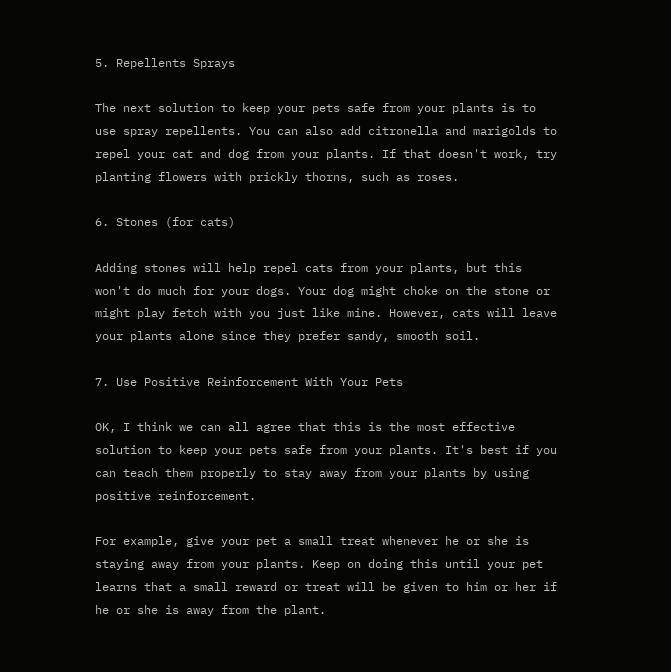5. Repellents Sprays

The next solution to keep your pets safe from your plants is to use spray repellents. You can also add citronella and marigolds to repel your cat and dog from your plants. If that doesn't work, try planting flowers with prickly thorns, such as roses.

6. Stones (for cats)

Adding stones will help repel cats from your plants, but this won't do much for your dogs. Your dog might choke on the stone or might play fetch with you just like mine. However, cats will leave your plants alone since they prefer sandy, smooth soil.

7. Use Positive Reinforcement With Your Pets

OK, I think we can all agree that this is the most effective solution to keep your pets safe from your plants. It's best if you can teach them properly to stay away from your plants by using positive reinforcement.

For example, give your pet a small treat whenever he or she is staying away from your plants. Keep on doing this until your pet learns that a small reward or treat will be given to him or her if he or she is away from the plant.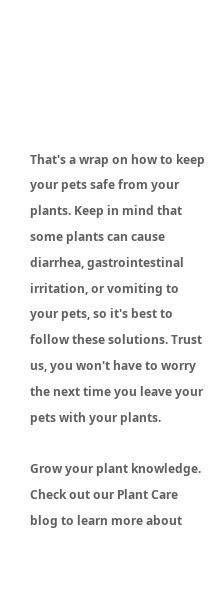That's a wrap on how to keep your pets safe from your plants. Keep in mind that some plants can cause diarrhea, gastrointestinal irritation, or vomiting to your pets, so it's best to follow these solutions. Trust us, you won't have to worry the next time you leave your pets with your plants.

Grow your plant knowledge. Check out our Plant Care blog to learn more about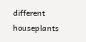different houseplants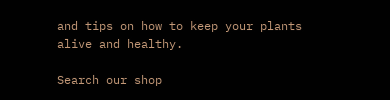and tips on how to keep your plants alive and healthy.

Search our shop